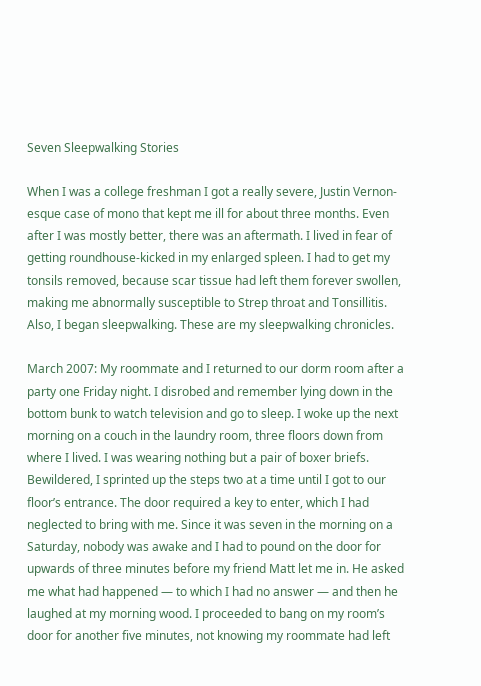Seven Sleepwalking Stories

When I was a college freshman I got a really severe, Justin Vernon-esque case of mono that kept me ill for about three months. Even after I was mostly better, there was an aftermath. I lived in fear of getting roundhouse-kicked in my enlarged spleen. I had to get my tonsils removed, because scar tissue had left them forever swollen, making me abnormally susceptible to Strep throat and Tonsillitis. Also, I began sleepwalking. These are my sleepwalking chronicles.

March 2007: My roommate and I returned to our dorm room after a party one Friday night. I disrobed and remember lying down in the bottom bunk to watch television and go to sleep. I woke up the next morning on a couch in the laundry room, three floors down from where I lived. I was wearing nothing but a pair of boxer briefs. Bewildered, I sprinted up the steps two at a time until I got to our floor’s entrance. The door required a key to enter, which I had neglected to bring with me. Since it was seven in the morning on a Saturday, nobody was awake and I had to pound on the door for upwards of three minutes before my friend Matt let me in. He asked me what had happened — to which I had no answer — and then he laughed at my morning wood. I proceeded to bang on my room’s door for another five minutes, not knowing my roommate had left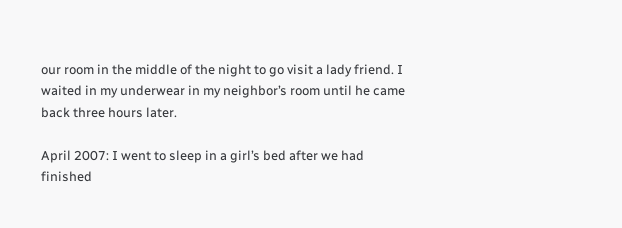our room in the middle of the night to go visit a lady friend. I waited in my underwear in my neighbor’s room until he came back three hours later.

April 2007: I went to sleep in a girl’s bed after we had finished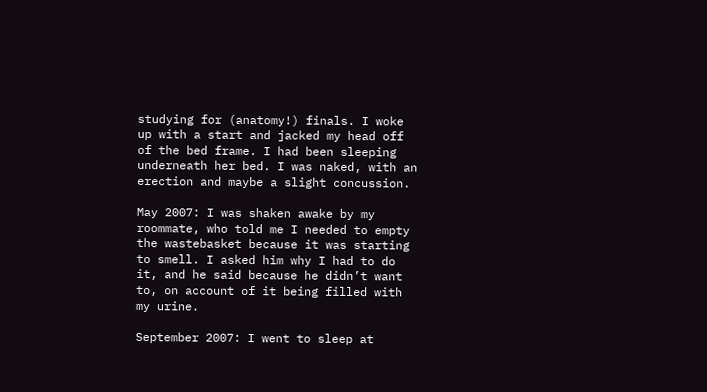studying for (anatomy!) finals. I woke up with a start and jacked my head off of the bed frame. I had been sleeping underneath her bed. I was naked, with an erection and maybe a slight concussion.

May 2007: I was shaken awake by my roommate, who told me I needed to empty the wastebasket because it was starting to smell. I asked him why I had to do it, and he said because he didn’t want to, on account of it being filled with my urine.

September 2007: I went to sleep at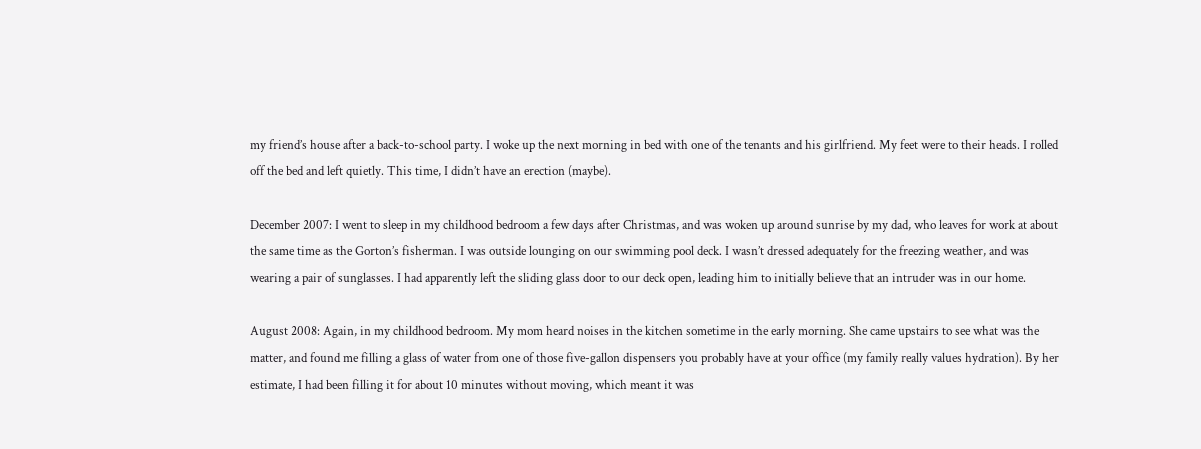my friend’s house after a back-to-school party. I woke up the next morning in bed with one of the tenants and his girlfriend. My feet were to their heads. I rolled off the bed and left quietly. This time, I didn’t have an erection (maybe).

December 2007: I went to sleep in my childhood bedroom a few days after Christmas, and was woken up around sunrise by my dad, who leaves for work at about the same time as the Gorton’s fisherman. I was outside lounging on our swimming pool deck. I wasn’t dressed adequately for the freezing weather, and was wearing a pair of sunglasses. I had apparently left the sliding glass door to our deck open, leading him to initially believe that an intruder was in our home.

August 2008: Again, in my childhood bedroom. My mom heard noises in the kitchen sometime in the early morning. She came upstairs to see what was the matter, and found me filling a glass of water from one of those five-gallon dispensers you probably have at your office (my family really values hydration). By her estimate, I had been filling it for about 10 minutes without moving, which meant it was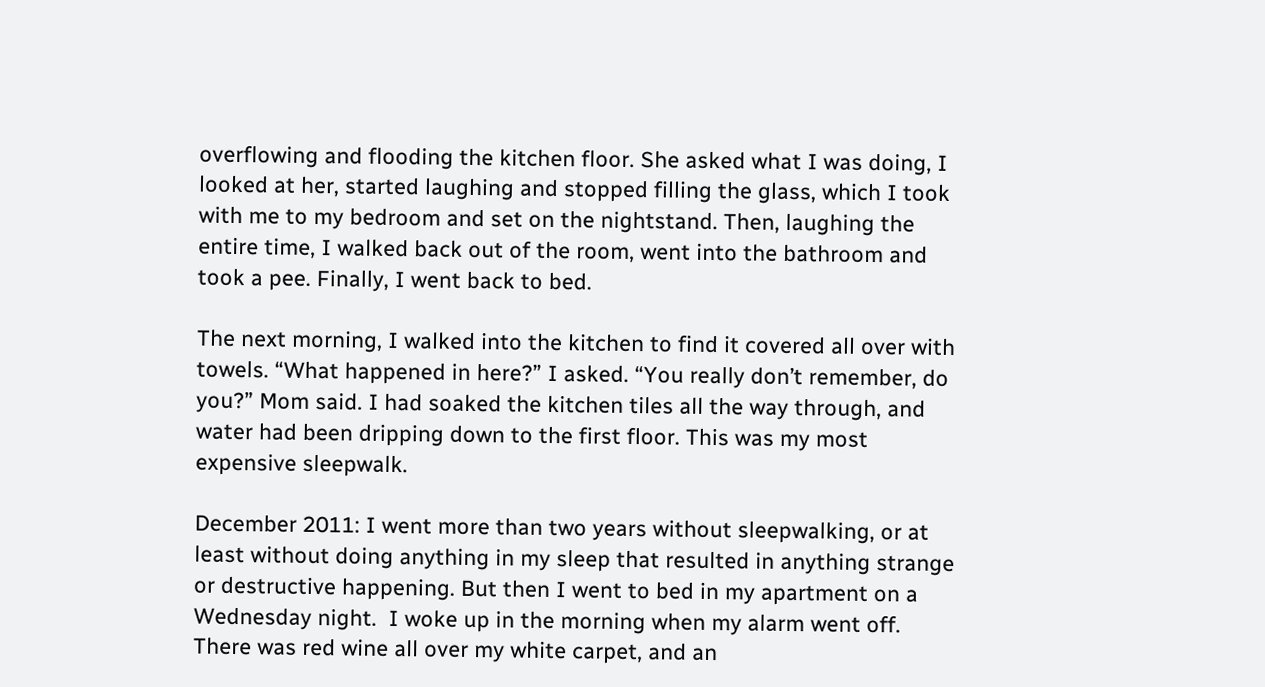overflowing and flooding the kitchen floor. She asked what I was doing, I looked at her, started laughing and stopped filling the glass, which I took with me to my bedroom and set on the nightstand. Then, laughing the entire time, I walked back out of the room, went into the bathroom and took a pee. Finally, I went back to bed.

The next morning, I walked into the kitchen to find it covered all over with towels. “What happened in here?” I asked. “You really don’t remember, do you?” Mom said. I had soaked the kitchen tiles all the way through, and water had been dripping down to the first floor. This was my most expensive sleepwalk.

December 2011: I went more than two years without sleepwalking, or at least without doing anything in my sleep that resulted in anything strange or destructive happening. But then I went to bed in my apartment on a Wednesday night.  I woke up in the morning when my alarm went off. There was red wine all over my white carpet, and an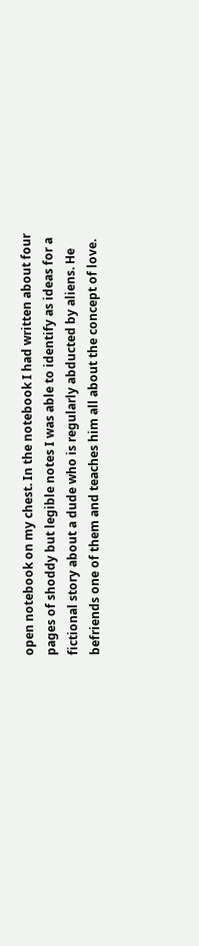open notebook on my chest. In the notebook I had written about four pages of shoddy but legible notes I was able to identify as ideas for a fictional story about a dude who is regularly abducted by aliens. He befriends one of them and teaches him all about the concept of love.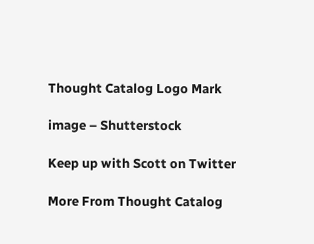Thought Catalog Logo Mark

image – Shutterstock

Keep up with Scott on Twitter

More From Thought Catalog